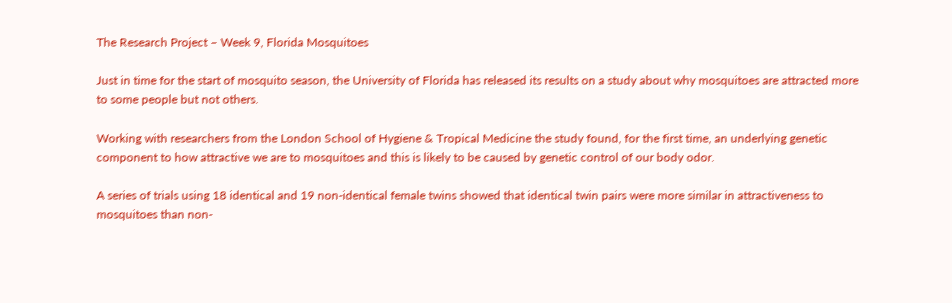The Research Project – Week 9, Florida Mosquitoes

Just in time for the start of mosquito season, the University of Florida has released its results on a study about why mosquitoes are attracted more to some people but not others.

Working with researchers from the London School of Hygiene & Tropical Medicine the study found, for the first time, an underlying genetic component to how attractive we are to mosquitoes and this is likely to be caused by genetic control of our body odor.

A series of trials using 18 identical and 19 non-identical female twins showed that identical twin pairs were more similar in attractiveness to mosquitoes than non-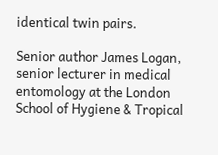identical twin pairs.

Senior author James Logan, senior lecturer in medical entomology at the London School of Hygiene & Tropical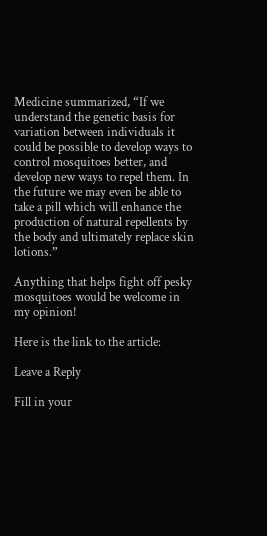Medicine summarized, “If we understand the genetic basis for variation between individuals it could be possible to develop ways to control mosquitoes better, and develop new ways to repel them. In the future we may even be able to take a pill which will enhance the production of natural repellents by the body and ultimately replace skin lotions.”

Anything that helps fight off pesky mosquitoes would be welcome in my opinion!

Here is the link to the article:

Leave a Reply

Fill in your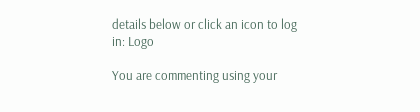details below or click an icon to log in: Logo

You are commenting using your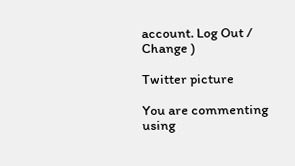account. Log Out /  Change )

Twitter picture

You are commenting using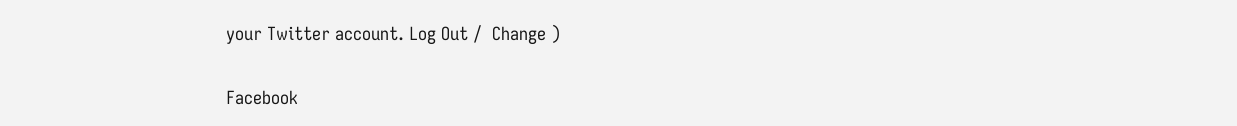your Twitter account. Log Out /  Change )

Facebook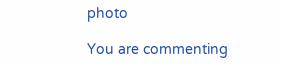photo

You are commenting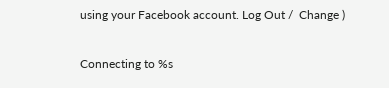using your Facebook account. Log Out /  Change )

Connecting to %s